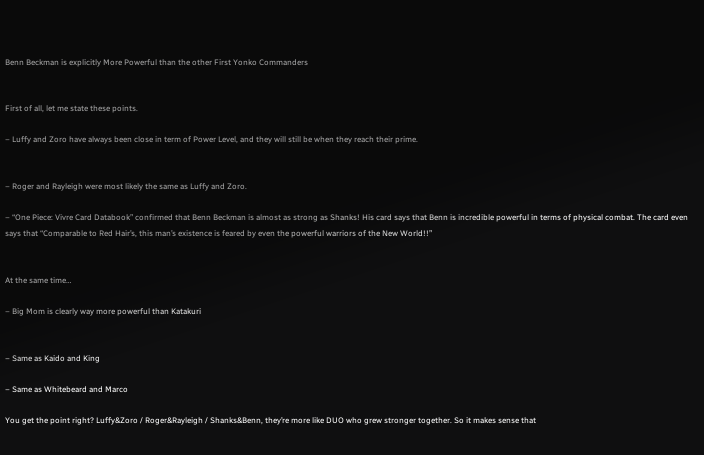Benn Beckman is explicitly More Powerful than the other First Yonko Commanders


First of all, let me state these points.

– Luffy and Zoro have always been close in term of Power Level, and they will still be when they reach their prime.


– Roger and Rayleigh were most likely the same as Luffy and Zoro.

– “One Piece: Vivre Card Databook” confirmed that Benn Beckman is almost as strong as Shanks! His card says that Benn is incredible powerful in terms of physical combat. The card even says that “Comparable to Red Hair’s, this man’s existence is feared by even the powerful warriors of the New World!!”


At the same time…

– Big Mom is clearly way more powerful than Katakuri


– Same as Kaido and King

– Same as Whitebeard and Marco

You get the point right? Luffy&Zoro / Roger&Rayleigh / Shanks&Benn, they’re more like DUO who grew stronger together. So it makes sense that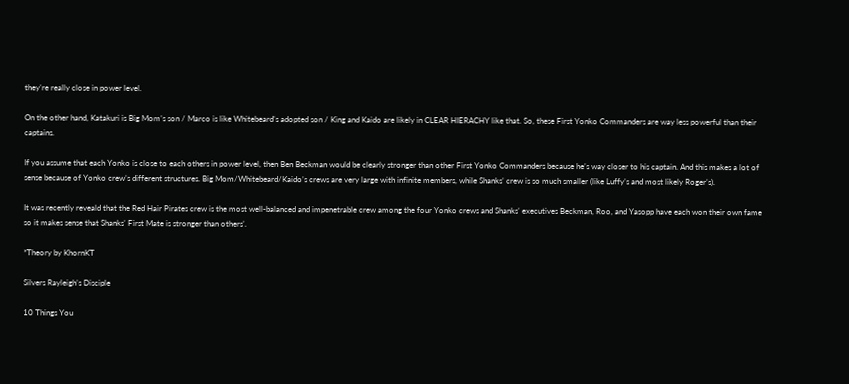they’re really close in power level.

On the other hand, Katakuri is Big Mom’s son / Marco is like Whitebeard’s adopted son / King and Kaido are likely in CLEAR HIERACHY like that. So, these First Yonko Commanders are way less powerful than their captains.

If you assume that each Yonko is close to each others in power level, then Ben Beckman would be clearly stronger than other First Yonko Commanders because he’s way closer to his captain. And this makes a lot of sense because of Yonko crew’s different structures. Big Mom/Whitebeard/Kaido’s crews are very large with infinite members, while Shanks’ crew is so much smaller (like Luffy’s and most likely Roger’s).

It was recently reveald that the Red Hair Pirates crew is the most well-balanced and impenetrable crew among the four Yonko crews and Shanks’ executives Beckman, Roo, and Yasopp have each won their own fame so it makes sense that Shanks’ First Mate is stronger than others’.

*Theory by KhornKT

Silvers Rayleigh’s Disciple

10 Things You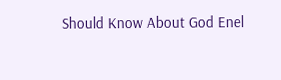Should Know About God Enel